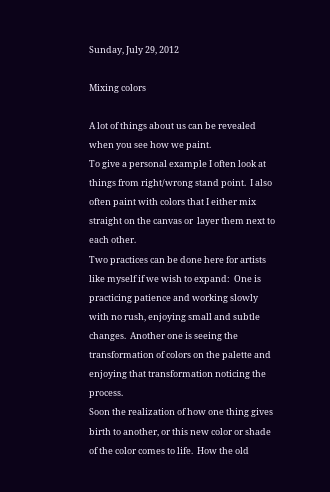Sunday, July 29, 2012

Mixing colors

A lot of things about us can be revealed when you see how we paint.
To give a personal example I often look at things from right/wrong stand point.  I also often paint with colors that I either mix straight on the canvas or  layer them next to each other.
Two practices can be done here for artists like myself if we wish to expand:  One is practicing patience and working slowly with no rush, enjoying small and subtle changes.  Another one is seeing the  transformation of colors on the palette and enjoying that transformation noticing the process.
Soon the realization of how one thing gives birth to another, or this new color or shade of the color comes to life.  How the old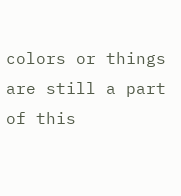colors or things are still a part of this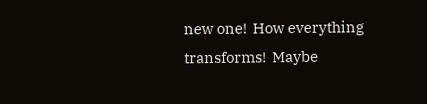new one!  How everything transforms!  Maybe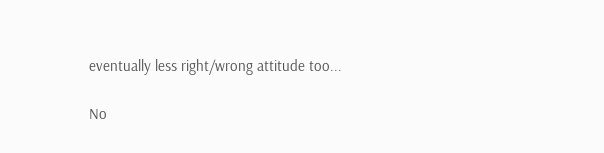eventually less right/wrong attitude too...

No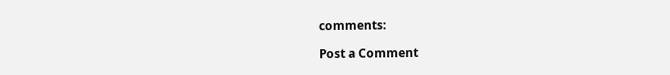comments:

Post a Comment